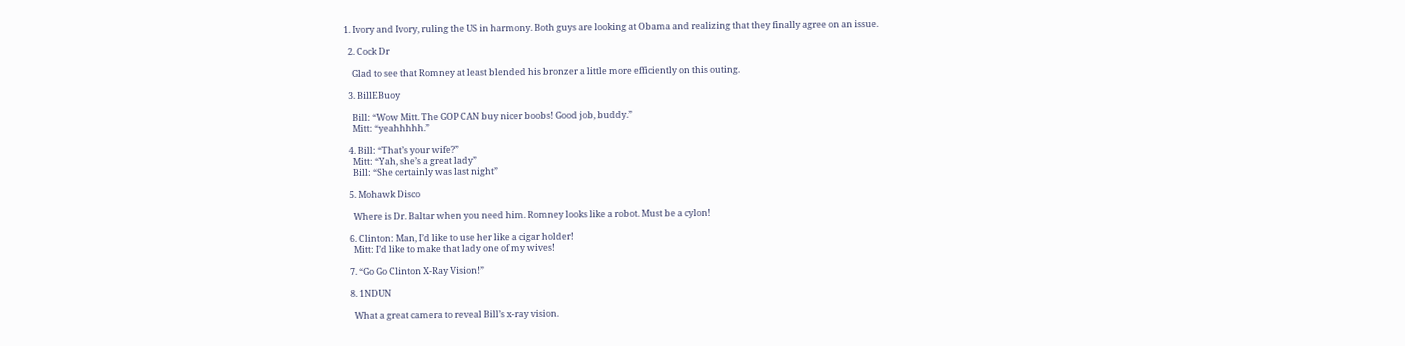1. Ivory and Ivory, ruling the US in harmony. Both guys are looking at Obama and realizing that they finally agree on an issue.

  2. Cock Dr

    Glad to see that Romney at least blended his bronzer a little more efficiently on this outing.

  3. BillEBuoy

    Bill: “Wow Mitt. The GOP CAN buy nicer boobs! Good job, buddy.”
    Mitt: “yeahhhhh.”

  4. Bill: “That’s your wife?”
    Mitt: “Yah, she’s a great lady”
    Bill: “She certainly was last night”

  5. Mohawk Disco

    Where is Dr. Baltar when you need him. Romney looks like a robot. Must be a cylon!

  6. Clinton: Man, I’d like to use her like a cigar holder!
    Mitt: I’d like to make that lady one of my wives!

  7. “Go Go Clinton X-Ray Vision!”

  8. 1NDUN

    What a great camera to reveal Bill’s x-ray vision.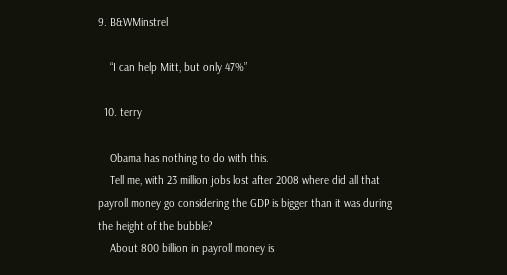9. B&WMinstrel

    “I can help Mitt, but only 47%”

  10. terry

    Obama has nothing to do with this.
    Tell me, with 23 million jobs lost after 2008 where did all that payroll money go considering the GDP is bigger than it was during the height of the bubble?
    About 800 billion in payroll money is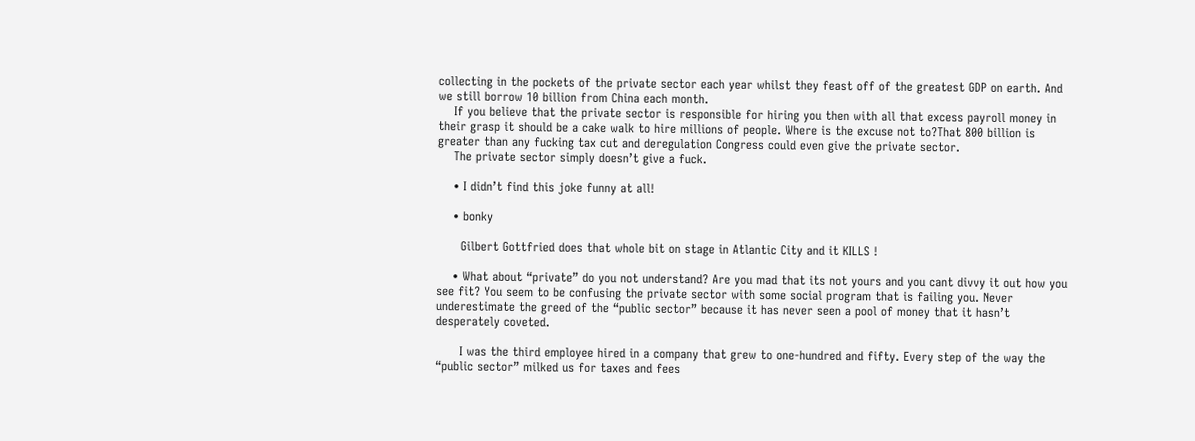collecting in the pockets of the private sector each year whilst they feast off of the greatest GDP on earth. And we still borrow 10 billion from China each month.
    If you believe that the private sector is responsible for hiring you then with all that excess payroll money in their grasp it should be a cake walk to hire millions of people. Where is the excuse not to?That 800 billion is greater than any fucking tax cut and deregulation Congress could even give the private sector.
    The private sector simply doesn’t give a fuck.

    • I didn’t find this joke funny at all!

    • bonky

      Gilbert Gottfried does that whole bit on stage in Atlantic City and it KILLS !

    • What about “private” do you not understand? Are you mad that its not yours and you cant divvy it out how you see fit? You seem to be confusing the private sector with some social program that is failing you. Never underestimate the greed of the “public sector” because it has never seen a pool of money that it hasn’t desperately coveted.

      I was the third employee hired in a company that grew to one-hundred and fifty. Every step of the way the “public sector” milked us for taxes and fees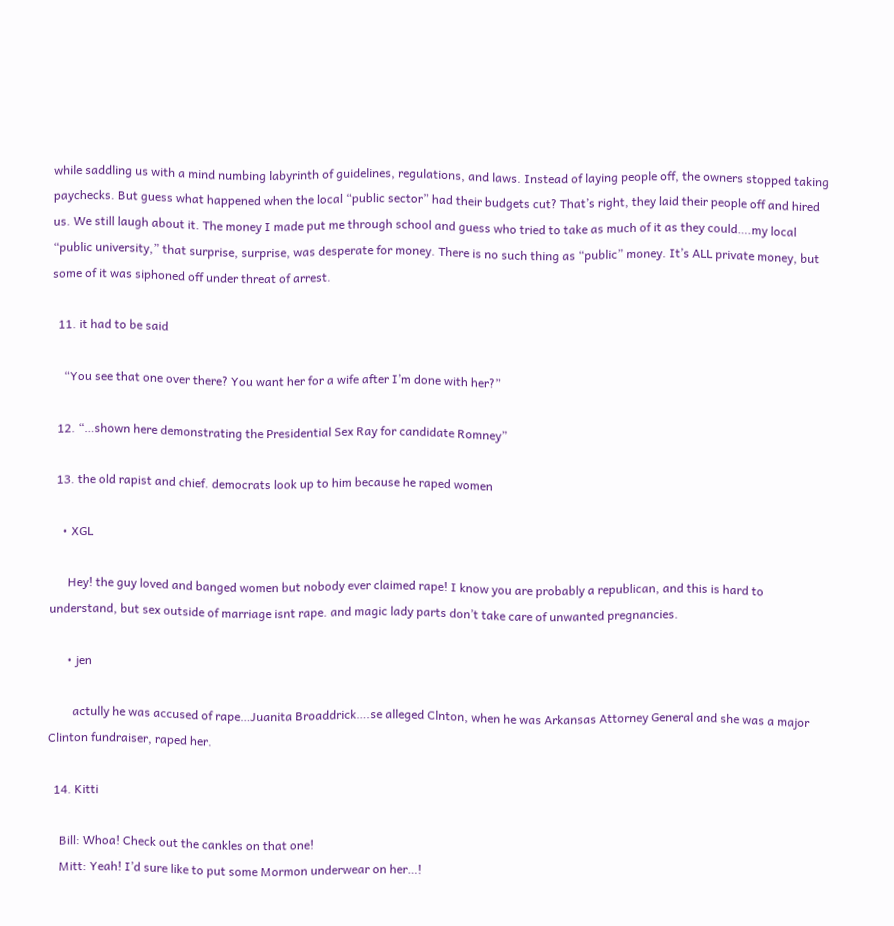while saddling us with a mind numbing labyrinth of guidelines, regulations, and laws. Instead of laying people off, the owners stopped taking paychecks. But guess what happened when the local “public sector” had their budgets cut? That’s right, they laid their people off and hired us. We still laugh about it. The money I made put me through school and guess who tried to take as much of it as they could….my local “public university,” that surprise, surprise, was desperate for money. There is no such thing as “public” money. It’s ALL private money, but some of it was siphoned off under threat of arrest.

  11. it had to be said

    “You see that one over there? You want her for a wife after I’m done with her?”

  12. “…shown here demonstrating the Presidential Sex Ray for candidate Romney”

  13. the old rapist and chief. democrats look up to him because he raped women

    • XGL

      Hey! the guy loved and banged women but nobody ever claimed rape! I know you are probably a republican, and this is hard to understand, but sex outside of marriage isnt rape. and magic lady parts don’t take care of unwanted pregnancies.

      • jen

        actully he was accused of rape…Juanita Broaddrick….se alleged Clnton, when he was Arkansas Attorney General and she was a major Clinton fundraiser, raped her.

  14. Kitti

    Bill: Whoa! Check out the cankles on that one!
    Mitt: Yeah! I’d sure like to put some Mormon underwear on her…!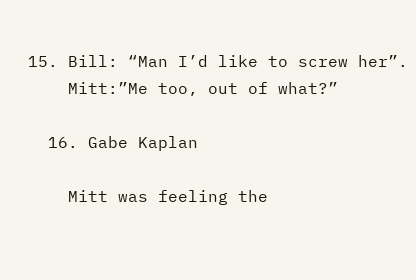15. Bill: “Man I’d like to screw her”.
    Mitt:”Me too, out of what?”

  16. Gabe Kaplan

    Mitt was feeling the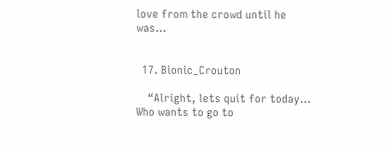love from the crowd until he was…


  17. Bionic_Crouton

    “Alright, lets quit for today… Who wants to go to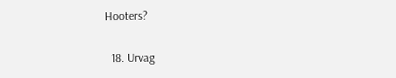Hooters?

  18. Urvag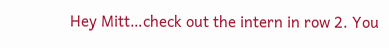Hey Mitt…check out the intern in row 2. You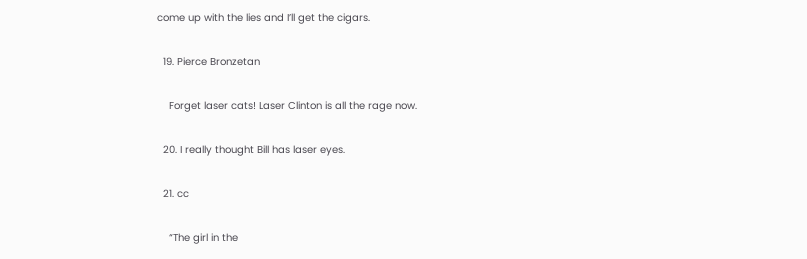come up with the lies and I’ll get the cigars.

  19. Pierce Bronzetan

    Forget laser cats! Laser Clinton is all the rage now.

  20. I really thought Bill has laser eyes.

  21. cc

    “The girl in the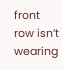front row isn’t wearing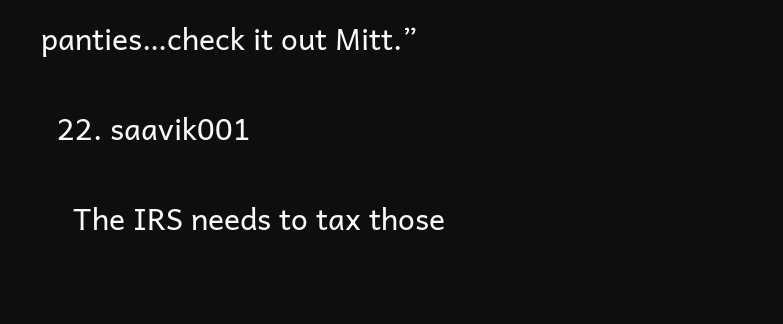panties…check it out Mitt.”

  22. saavik001

    The IRS needs to tax those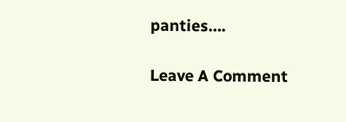panties….

Leave A Comment